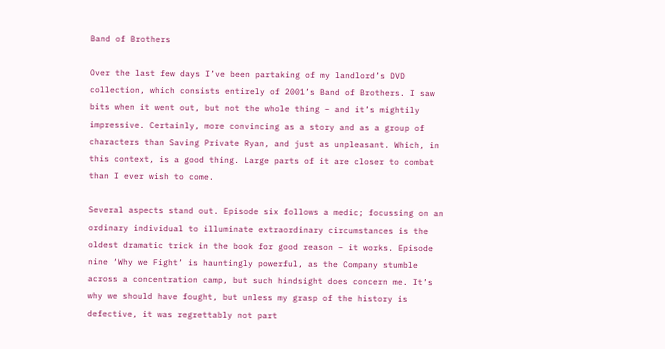Band of Brothers

Over the last few days I’ve been partaking of my landlord’s DVD collection, which consists entirely of 2001’s Band of Brothers. I saw bits when it went out, but not the whole thing – and it’s mightily impressive. Certainly, more convincing as a story and as a group of characters than Saving Private Ryan, and just as unpleasant. Which, in this context, is a good thing. Large parts of it are closer to combat than I ever wish to come.

Several aspects stand out. Episode six follows a medic; focussing on an ordinary individual to illuminate extraordinary circumstances is the oldest dramatic trick in the book for good reason – it works. Episode nine ‘Why we Fight’ is hauntingly powerful, as the Company stumble across a concentration camp, but such hindsight does concern me. It’s why we should have fought, but unless my grasp of the history is defective, it was regrettably not part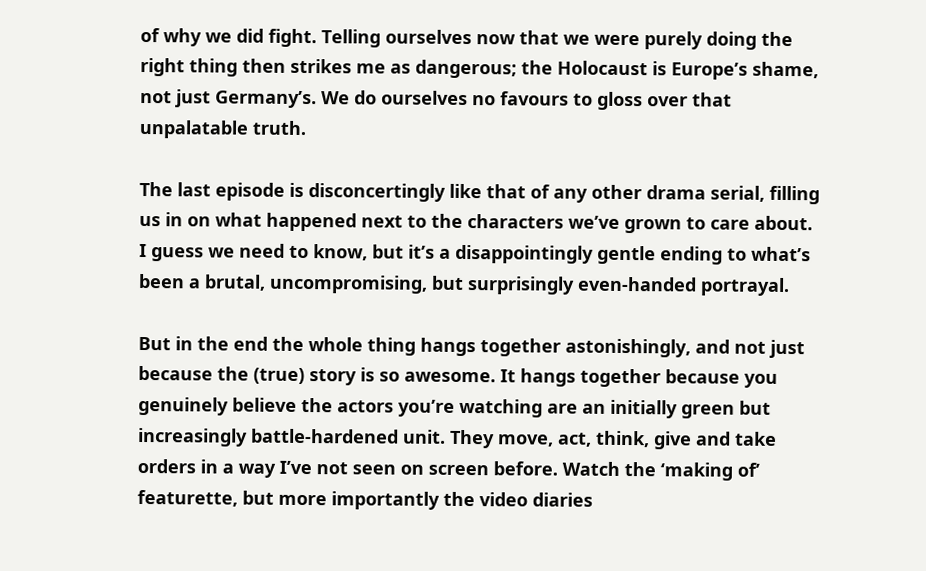of why we did fight. Telling ourselves now that we were purely doing the right thing then strikes me as dangerous; the Holocaust is Europe’s shame, not just Germany’s. We do ourselves no favours to gloss over that unpalatable truth.

The last episode is disconcertingly like that of any other drama serial, filling us in on what happened next to the characters we’ve grown to care about. I guess we need to know, but it’s a disappointingly gentle ending to what’s been a brutal, uncompromising, but surprisingly even-handed portrayal.

But in the end the whole thing hangs together astonishingly, and not just because the (true) story is so awesome. It hangs together because you genuinely believe the actors you’re watching are an initially green but increasingly battle-hardened unit. They move, act, think, give and take orders in a way I’ve not seen on screen before. Watch the ‘making of’ featurette, but more importantly the video diaries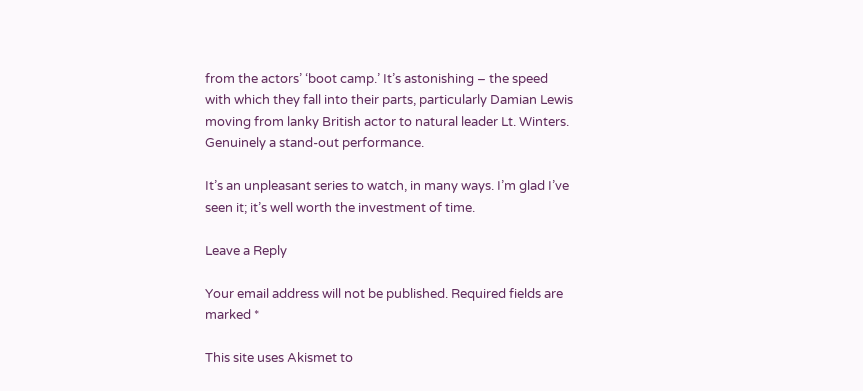from the actors’ ‘boot camp.’ It’s astonishing – the speed with which they fall into their parts, particularly Damian Lewis moving from lanky British actor to natural leader Lt. Winters. Genuinely a stand-out performance.

It’s an unpleasant series to watch, in many ways. I’m glad I’ve seen it; it’s well worth the investment of time.

Leave a Reply

Your email address will not be published. Required fields are marked *

This site uses Akismet to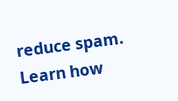reduce spam. Learn how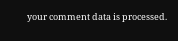your comment data is processed.